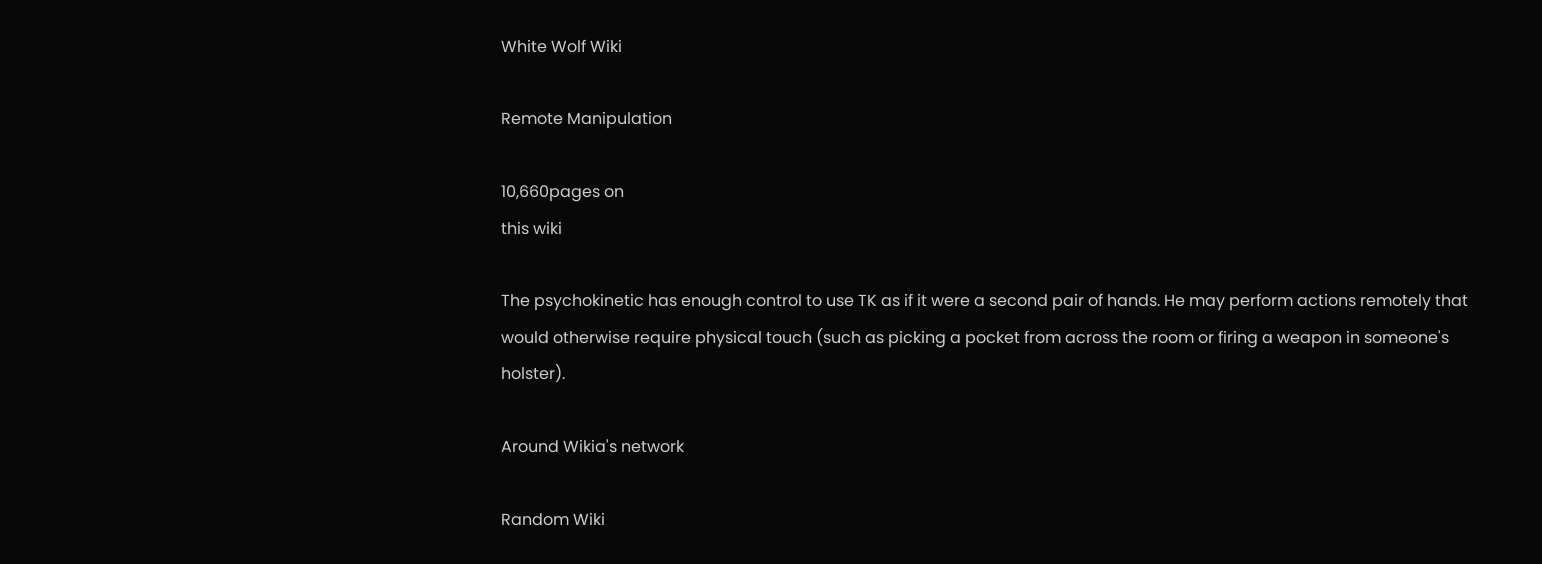White Wolf Wiki

Remote Manipulation

10,660pages on
this wiki

The psychokinetic has enough control to use TK as if it were a second pair of hands. He may perform actions remotely that would otherwise require physical touch (such as picking a pocket from across the room or firing a weapon in someone's holster).

Around Wikia's network

Random Wiki